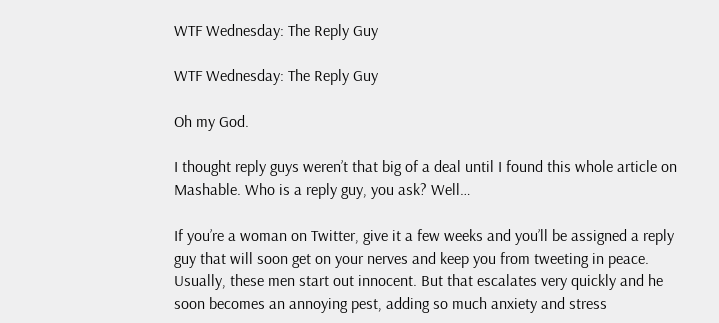WTF Wednesday: The Reply Guy

WTF Wednesday: The Reply Guy

Oh my God.

I thought reply guys weren’t that big of a deal until I found this whole article on Mashable. Who is a reply guy, you ask? Well…

If you’re a woman on Twitter, give it a few weeks and you’ll be assigned a reply guy that will soon get on your nerves and keep you from tweeting in peace. Usually, these men start out innocent. But that escalates very quickly and he soon becomes an annoying pest, adding so much anxiety and stress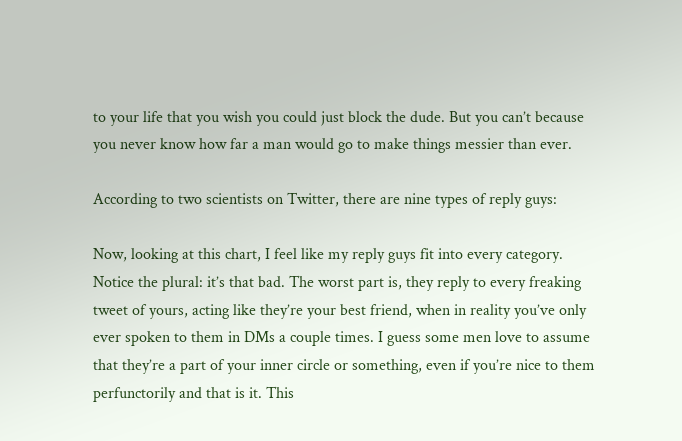to your life that you wish you could just block the dude. But you can’t because you never know how far a man would go to make things messier than ever.

According to two scientists on Twitter, there are nine types of reply guys:

Now, looking at this chart, I feel like my reply guys fit into every category. Notice the plural: it’s that bad. The worst part is, they reply to every freaking tweet of yours, acting like they’re your best friend, when in reality you’ve only ever spoken to them in DMs a couple times. I guess some men love to assume that they’re a part of your inner circle or something, even if you’re nice to them perfunctorily and that is it. This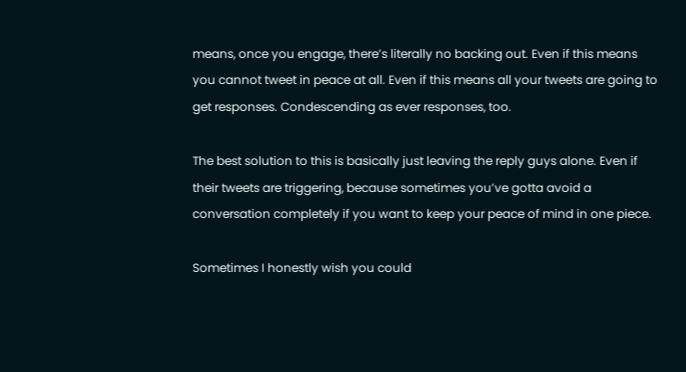means, once you engage, there’s literally no backing out. Even if this means you cannot tweet in peace at all. Even if this means all your tweets are going to get responses. Condescending as ever responses, too.

The best solution to this is basically just leaving the reply guys alone. Even if their tweets are triggering, because sometimes you’ve gotta avoid a conversation completely if you want to keep your peace of mind in one piece.

Sometimes I honestly wish you could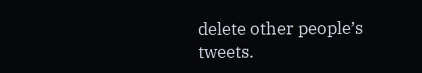delete other people’s tweets.